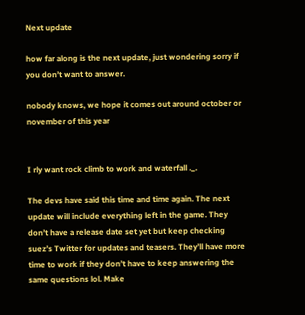Next update

how far along is the next update, just wondering sorry if you don’t want to answer.

nobody knows, we hope it comes out around october or november of this year


I rly want rock climb to work and waterfall ._.

The devs have said this time and time again. The next update will include everything left in the game. They don’t have a release date set yet but keep checking suez’s Twitter for updates and teasers. They’ll have more time to work if they don’t have to keep answering the same questions lol. Make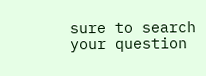sure to search your question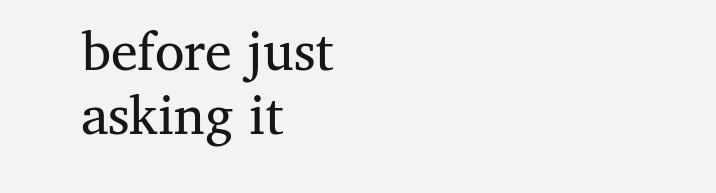before just asking it